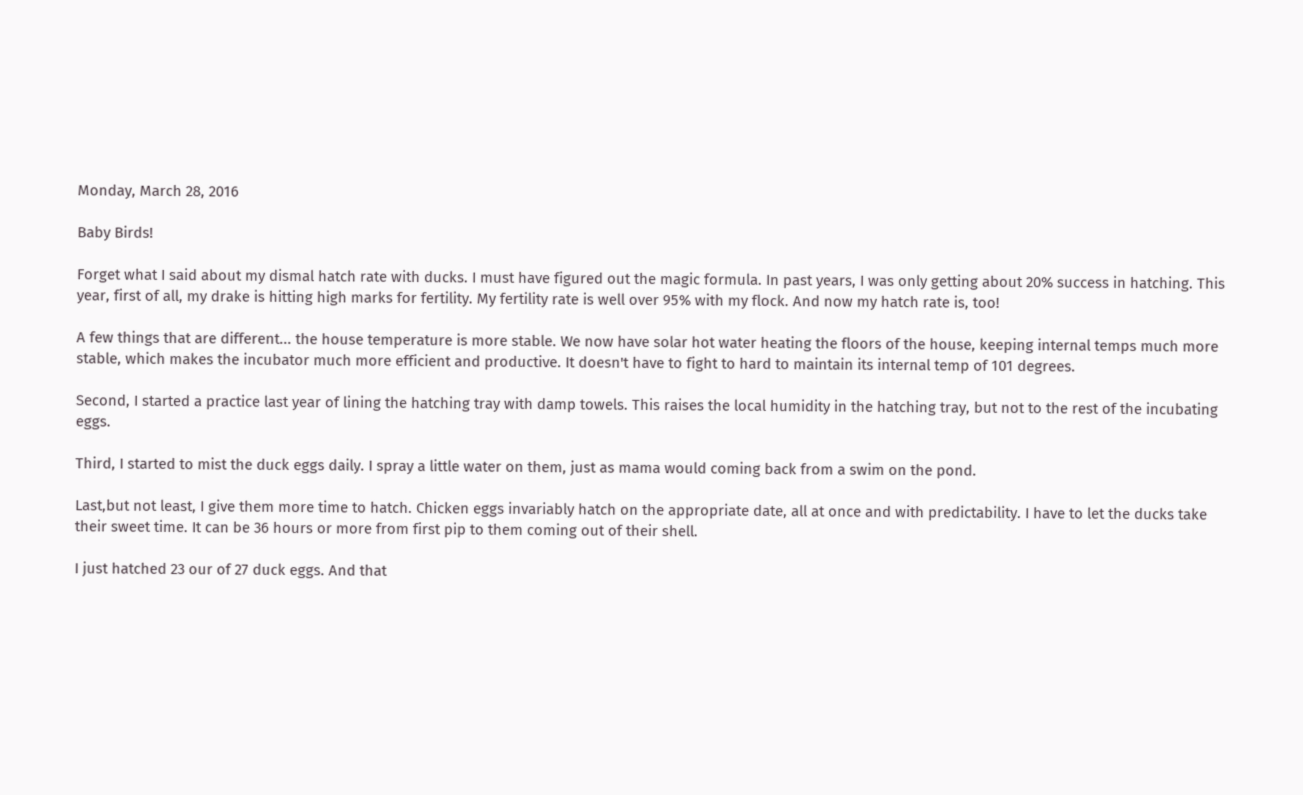Monday, March 28, 2016

Baby Birds!

Forget what I said about my dismal hatch rate with ducks. I must have figured out the magic formula. In past years, I was only getting about 20% success in hatching. This year, first of all, my drake is hitting high marks for fertility. My fertility rate is well over 95% with my flock. And now my hatch rate is, too!

A few things that are different... the house temperature is more stable. We now have solar hot water heating the floors of the house, keeping internal temps much more stable, which makes the incubator much more efficient and productive. It doesn't have to fight to hard to maintain its internal temp of 101 degrees.

Second, I started a practice last year of lining the hatching tray with damp towels. This raises the local humidity in the hatching tray, but not to the rest of the incubating eggs.

Third, I started to mist the duck eggs daily. I spray a little water on them, just as mama would coming back from a swim on the pond.

Last,but not least, I give them more time to hatch. Chicken eggs invariably hatch on the appropriate date, all at once and with predictability. I have to let the ducks take their sweet time. It can be 36 hours or more from first pip to them coming out of their shell.

I just hatched 23 our of 27 duck eggs. And that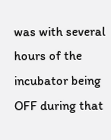was with several hours of the incubator being OFF during that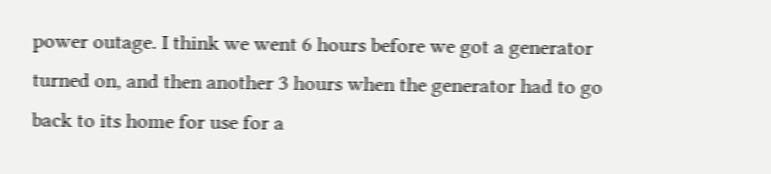power outage. I think we went 6 hours before we got a generator turned on, and then another 3 hours when the generator had to go back to its home for use for a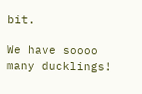bit.

We have soooo many ducklings!